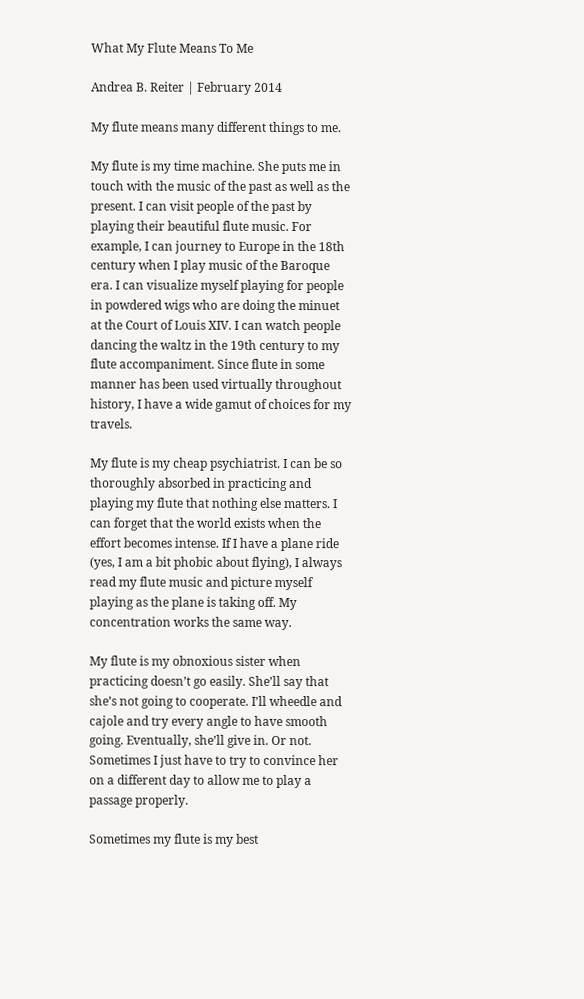What My Flute Means To Me

Andrea B. Reiter | February 2014

My flute means many different things to me.

My flute is my time machine. She puts me in touch with the music of the past as well as the present. I can visit people of the past by playing their beautiful flute music. For example, I can journey to Europe in the 18th century when I play music of the Baroque era. I can visualize myself playing for people in powdered wigs who are doing the minuet at the Court of Louis XIV. I can watch people dancing the waltz in the 19th century to my flute accompaniment. Since flute in some manner has been used virtually throughout history, I have a wide gamut of choices for my travels.

My flute is my cheap psychiatrist. I can be so thoroughly absorbed in practicing and playing my flute that nothing else matters. I can forget that the world exists when the effort becomes intense. If I have a plane ride (yes, I am a bit phobic about flying), I always read my flute music and picture myself playing as the plane is taking off. My concentration works the same way.

My flute is my obnoxious sister when practicing doesn’t go easily. She’ll say that she’s not going to cooperate. I’ll wheedle and cajole and try every angle to have smooth going. Eventually, she’ll give in. Or not. Sometimes I just have to try to convince her on a different day to allow me to play a passage properly.

Sometimes my flute is my best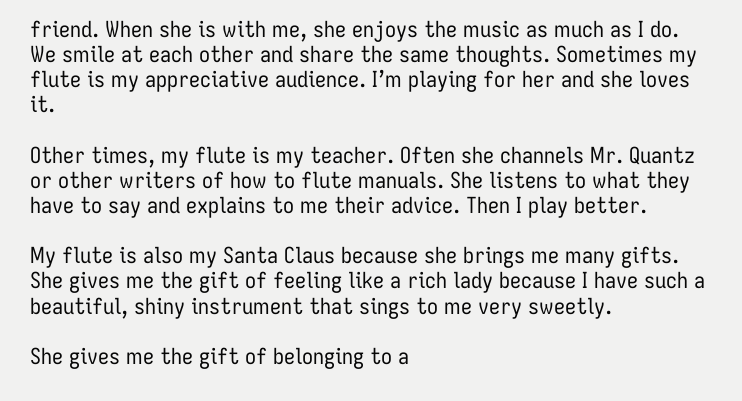friend. When she is with me, she enjoys the music as much as I do. We smile at each other and share the same thoughts. Sometimes my flute is my appreciative audience. I’m playing for her and she loves it.

Other times, my flute is my teacher. Often she channels Mr. Quantz or other writers of how to flute manuals. She listens to what they have to say and explains to me their advice. Then I play better.

My flute is also my Santa Claus because she brings me many gifts. She gives me the gift of feeling like a rich lady because I have such a beautiful, shiny instrument that sings to me very sweetly.

She gives me the gift of belonging to a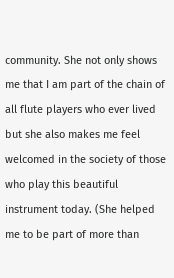community. She not only shows me that I am part of the chain of all flute players who ever lived but she also makes me feel welcomed in the society of those who play this beautiful instrument today. (She helped me to be part of more than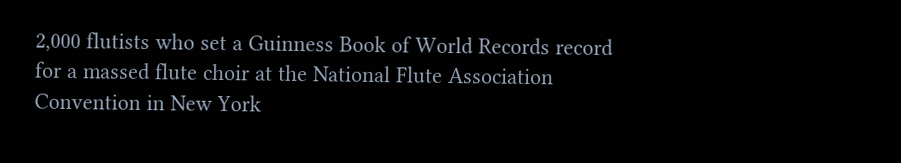2,000 flutists who set a Guinness Book of World Records record for a massed flute choir at the National Flute Association Convention in New York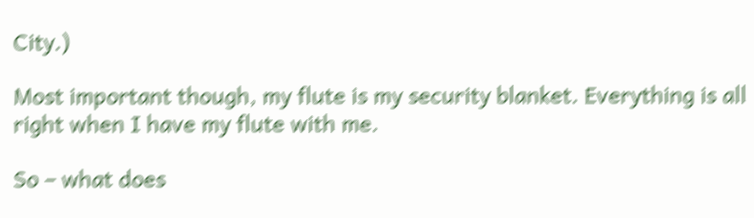City.)

Most important though, my flute is my security blanket. Everything is all right when I have my flute with me.

So – what does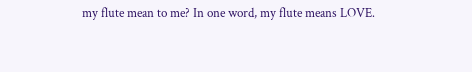my flute mean to me? In one word, my flute means LOVE.